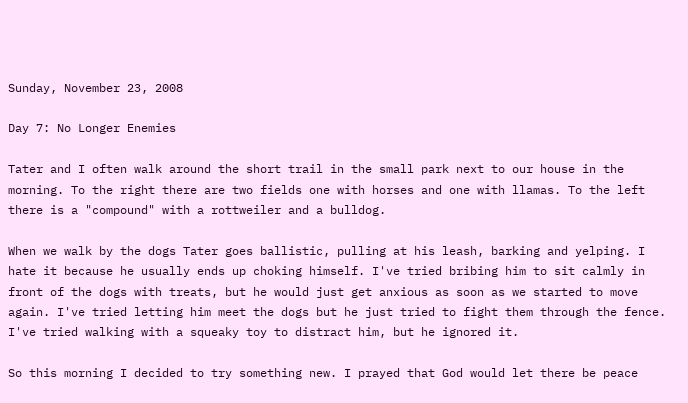Sunday, November 23, 2008

Day 7: No Longer Enemies

Tater and I often walk around the short trail in the small park next to our house in the morning. To the right there are two fields one with horses and one with llamas. To the left there is a "compound" with a rottweiler and a bulldog.

When we walk by the dogs Tater goes ballistic, pulling at his leash, barking and yelping. I hate it because he usually ends up choking himself. I've tried bribing him to sit calmly in front of the dogs with treats, but he would just get anxious as soon as we started to move again. I've tried letting him meet the dogs but he just tried to fight them through the fence. I've tried walking with a squeaky toy to distract him, but he ignored it.

So this morning I decided to try something new. I prayed that God would let there be peace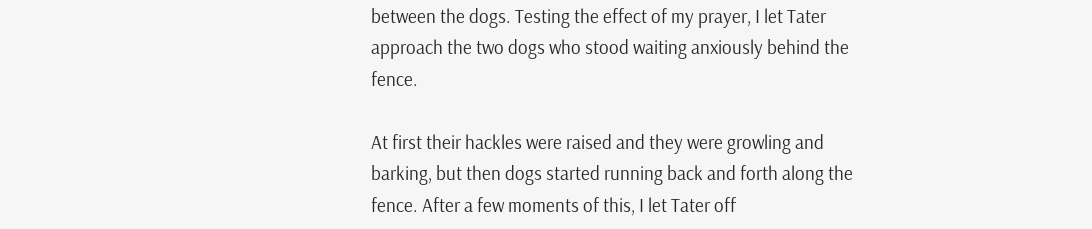between the dogs. Testing the effect of my prayer, I let Tater approach the two dogs who stood waiting anxiously behind the fence.

At first their hackles were raised and they were growling and barking, but then dogs started running back and forth along the fence. After a few moments of this, I let Tater off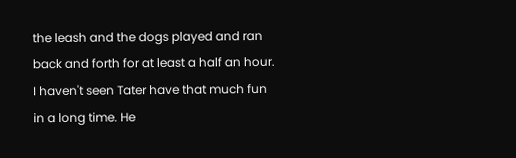the leash and the dogs played and ran back and forth for at least a half an hour. I haven't seen Tater have that much fun in a long time. He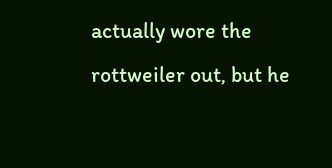actually wore the rottweiler out, but he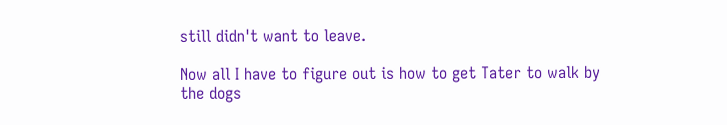still didn't want to leave.

Now all I have to figure out is how to get Tater to walk by the dogs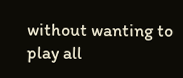without wanting to play all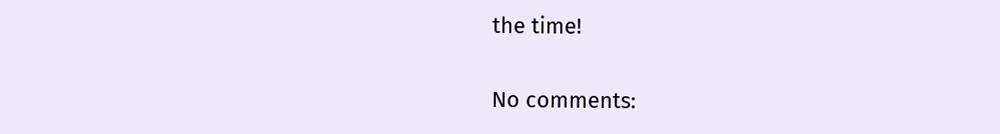the time!

No comments: